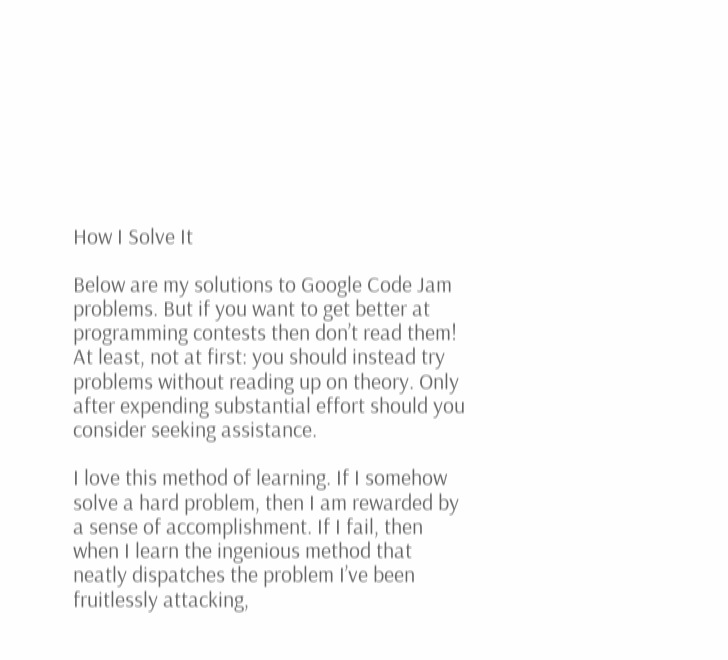How I Solve It

Below are my solutions to Google Code Jam problems. But if you want to get better at programming contests then don’t read them! At least, not at first: you should instead try problems without reading up on theory. Only after expending substantial effort should you consider seeking assistance.

I love this method of learning. If I somehow solve a hard problem, then I am rewarded by a sense of accomplishment. If I fail, then when I learn the ingenious method that neatly dispatches the problem I’ve been fruitlessly attacking,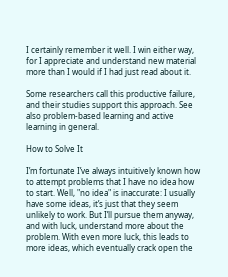I certainly remember it well. I win either way, for I appreciate and understand new material more than I would if I had just read about it.

Some researchers call this productive failure, and their studies support this approach. See also problem-based learning and active learning in general.

How to Solve It

I’m fortunate I’ve always intuitively known how to attempt problems that I have no idea how to start. Well, "no idea" is inaccurate: I usually have some ideas, it’s just that they seem unlikely to work. But I’ll pursue them anyway, and with luck, understand more about the problem. With even more luck, this leads to more ideas, which eventually crack open the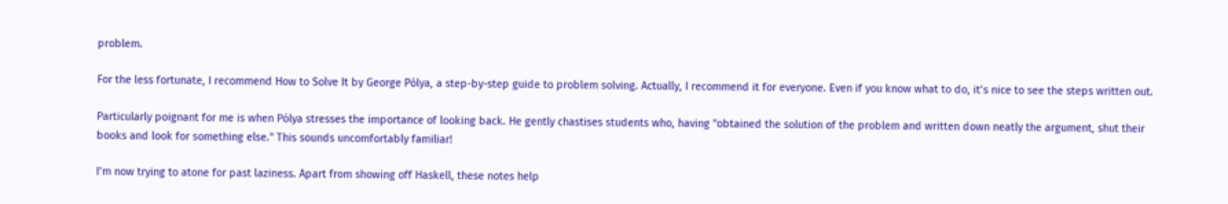problem.

For the less fortunate, I recommend How to Solve It by George Pólya, a step-by-step guide to problem solving. Actually, I recommend it for everyone. Even if you know what to do, it’s nice to see the steps written out.

Particularly poignant for me is when Pólya stresses the importance of looking back. He gently chastises students who, having "obtained the solution of the problem and written down neatly the argument, shut their books and look for something else." This sounds uncomfortably familiar!

I’m now trying to atone for past laziness. Apart from showing off Haskell, these notes help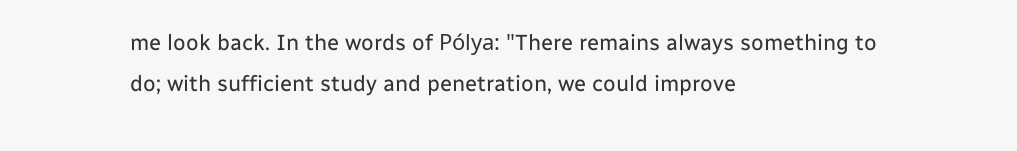me look back. In the words of Pólya: "There remains always something to do; with sufficient study and penetration, we could improve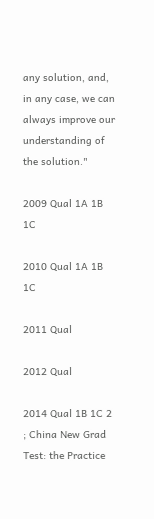any solution, and, in any case, we can always improve our understanding of the solution."

2009 Qual 1A 1B 1C

2010 Qual 1A 1B 1C

2011 Qual

2012 Qual

2014 Qual 1B 1C 2 ; China New Grad Test: the Practice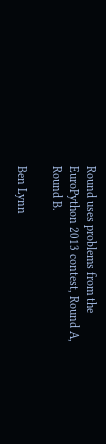Round uses problems from the EuroPython 2013 contest, Round A, Round B.

Ben Lynn